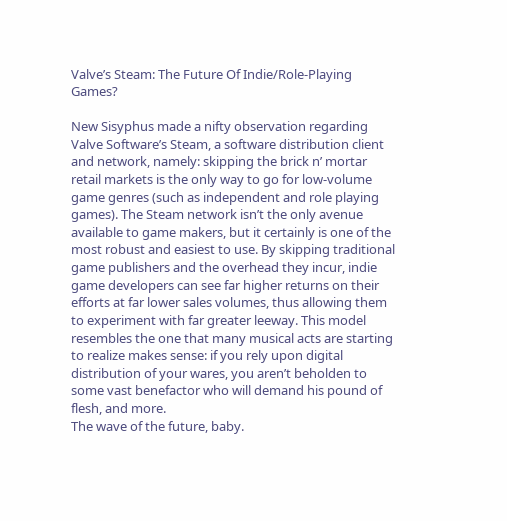Valve’s Steam: The Future Of Indie/Role-Playing Games?

New Sisyphus made a nifty observation regarding Valve Software’s Steam, a software distribution client and network, namely: skipping the brick n’ mortar retail markets is the only way to go for low-volume game genres (such as independent and role playing games). The Steam network isn’t the only avenue available to game makers, but it certainly is one of the most robust and easiest to use. By skipping traditional game publishers and the overhead they incur, indie game developers can see far higher returns on their efforts at far lower sales volumes, thus allowing them to experiment with far greater leeway. This model resembles the one that many musical acts are starting to realize makes sense: if you rely upon digital distribution of your wares, you aren’t beholden to some vast benefactor who will demand his pound of flesh, and more.
The wave of the future, baby.